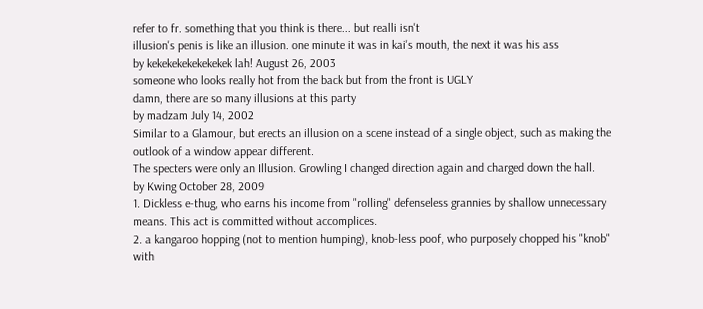refer to fr. something that you think is there... but realli isn't
illusion's penis is like an illusion. one minute it was in kai's mouth, the next it was his ass
by kekekekekekekekek lah! August 26, 2003
someone who looks really hot from the back but from the front is UGLY
damn, there are so many illusions at this party
by madzam July 14, 2002
Similar to a Glamour, but erects an illusion on a scene instead of a single object, such as making the outlook of a window appear different.
The specters were only an Illusion. Growling I changed direction again and charged down the hall.
by Kwing October 28, 2009
1. Dickless e-thug, who earns his income from "rolling" defenseless grannies by shallow unnecessary means. This act is committed without accomplices.
2. a kangaroo hopping (not to mention humping), knob-less poof, who purposely chopped his "knob" with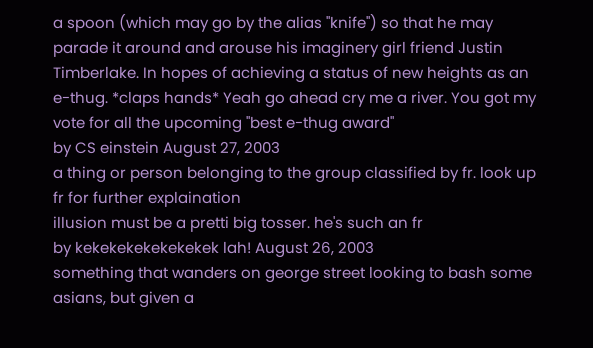a spoon (which may go by the alias "knife") so that he may parade it around and arouse his imaginery girl friend Justin Timberlake. In hopes of achieving a status of new heights as an e-thug. *claps hands* Yeah go ahead cry me a river. You got my vote for all the upcoming "best e-thug award"
by CS einstein August 27, 2003
a thing or person belonging to the group classified by fr. look up fr for further explaination
illusion must be a pretti big tosser. he's such an fr
by kekekekekekekekek lah! August 26, 2003
something that wanders on george street looking to bash some asians, but given a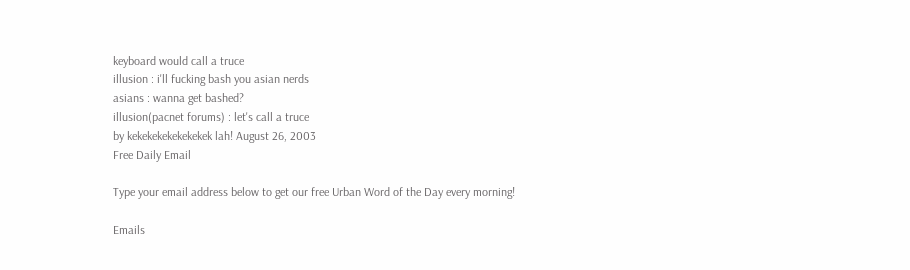keyboard would call a truce
illusion : i'll fucking bash you asian nerds
asians : wanna get bashed?
illusion(pacnet forums) : let's call a truce
by kekekekekekekekek lah! August 26, 2003
Free Daily Email

Type your email address below to get our free Urban Word of the Day every morning!

Emails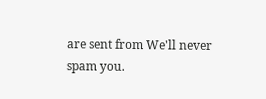are sent from We'll never spam you.